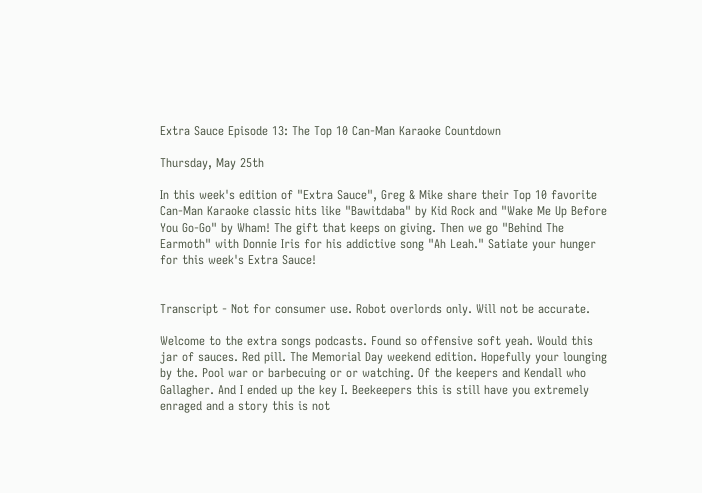Extra Sauce Episode 13: The Top 10 Can-Man Karaoke Countdown

Thursday, May 25th

In this week's edition of "Extra Sauce", Greg & Mike share their Top 10 favorite Can-Man Karaoke classic hits like "Bawitdaba" by Kid Rock and "Wake Me Up Before You Go-Go" by Wham! The gift that keeps on giving. Then we go "Behind The Earmoth" with Donnie Iris for his addictive song "Ah Leah." Satiate your hunger for this week's Extra Sauce!


Transcript - Not for consumer use. Robot overlords only. Will not be accurate.

Welcome to the extra songs podcasts. Found so offensive soft yeah. Would this jar of sauces. Red pill. The Memorial Day weekend edition. Hopefully your lounging by the. Pool war or barbecuing or or watching. Of the keepers and Kendall who Gallagher. And I ended up the key I. Beekeepers this is still have you extremely enraged and a story this is not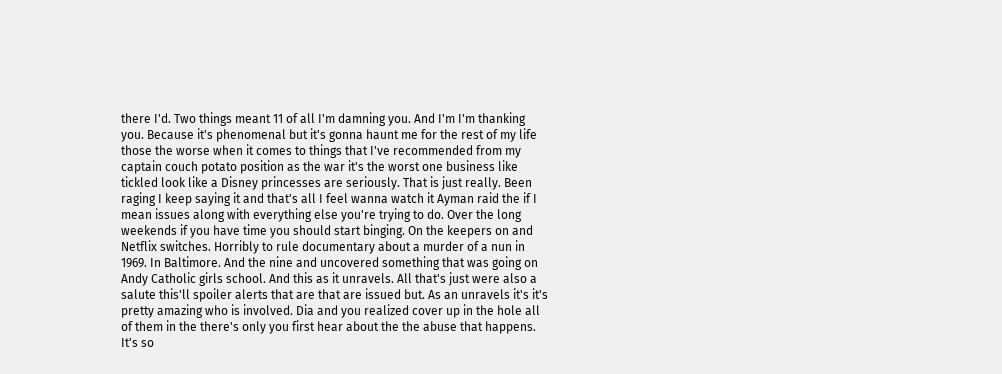there I'd. Two things meant 11 of all I'm damning you. And I'm I'm thanking you. Because it's phenomenal but it's gonna haunt me for the rest of my life those the worse when it comes to things that I've recommended from my captain couch potato position as the war it's the worst one business like tickled look like a Disney princesses are seriously. That is just really. Been raging I keep saying it and that's all I feel wanna watch it Ayman raid the if I mean issues along with everything else you're trying to do. Over the long weekends if you have time you should start binging. On the keepers on and Netflix switches. Horribly to rule documentary about a murder of a nun in 1969. In Baltimore. And the nine and uncovered something that was going on Andy Catholic girls school. And this as it unravels. All that's just were also a salute this'll spoiler alerts that are that are issued but. As an unravels it's it's pretty amazing who is involved. Dia and you realized cover up in the hole all of them in the there's only you first hear about the the abuse that happens. It's so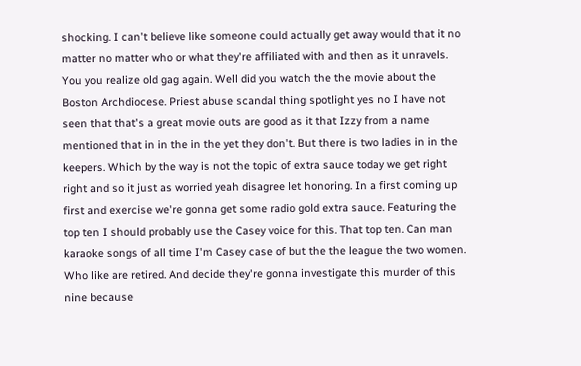shocking. I can't believe like someone could actually get away would that it no matter no matter who or what they're affiliated with and then as it unravels. You you realize old gag again. Well did you watch the the movie about the Boston Archdiocese. Priest abuse scandal thing spotlight yes no I have not seen that that's a great movie outs are good as it that Izzy from a name mentioned that in in the in the yet they don't. But there is two ladies in in the keepers. Which by the way is not the topic of extra sauce today we get right right and so it just as worried yeah disagree let honoring. In a first coming up first and exercise we're gonna get some radio gold extra sauce. Featuring the top ten I should probably use the Casey voice for this. That top ten. Can man karaoke songs of all time I'm Casey case of but the the league the two women. Who like are retired. And decide they're gonna investigate this murder of this nine because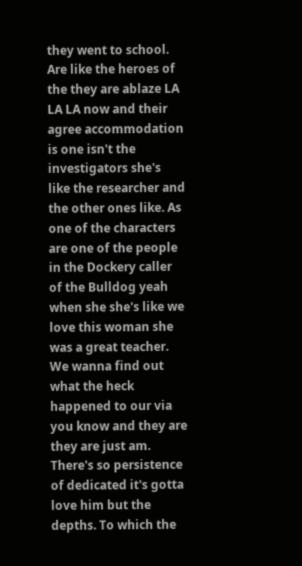they went to school. Are like the heroes of the they are ablaze LA LA LA now and their agree accommodation is one isn't the investigators she's like the researcher and the other ones like. As one of the characters are one of the people in the Dockery caller of the Bulldog yeah when she she's like we love this woman she was a great teacher. We wanna find out what the heck happened to our via you know and they are they are just am. There's so persistence of dedicated it's gotta love him but the depths. To which the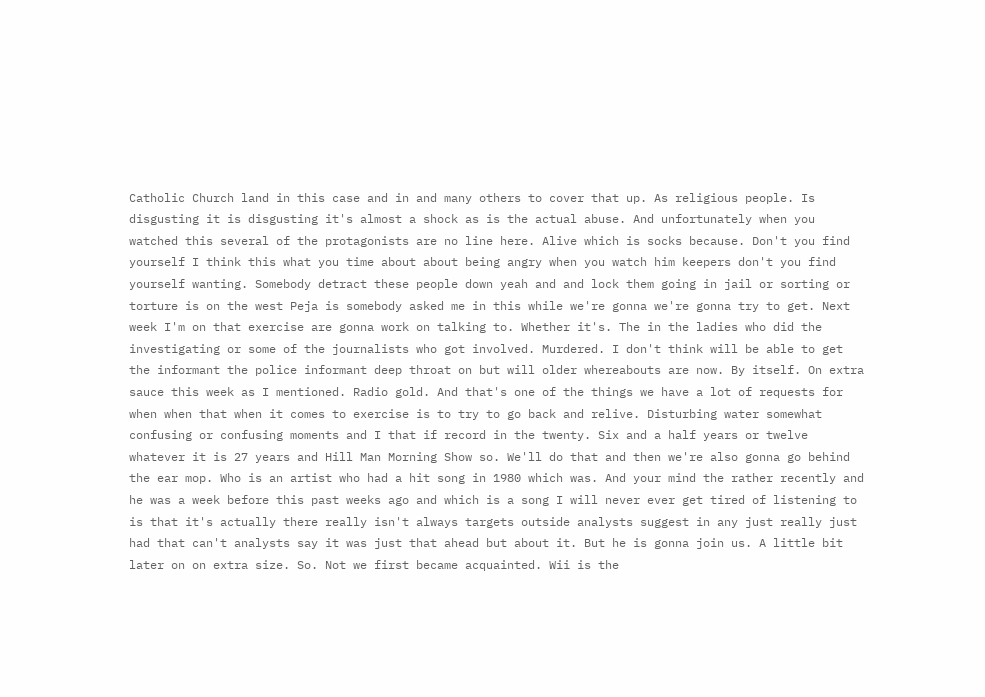Catholic Church land in this case and in and many others to cover that up. As religious people. Is disgusting it is disgusting it's almost a shock as is the actual abuse. And unfortunately when you watched this several of the protagonists are no line here. Alive which is socks because. Don't you find yourself I think this what you time about about being angry when you watch him keepers don't you find yourself wanting. Somebody detract these people down yeah and and lock them going in jail or sorting or torture is on the west Peja is somebody asked me in this while we're gonna we're gonna try to get. Next week I'm on that exercise are gonna work on talking to. Whether it's. The in the ladies who did the investigating or some of the journalists who got involved. Murdered. I don't think will be able to get the informant the police informant deep throat on but will older whereabouts are now. By itself. On extra sauce this week as I mentioned. Radio gold. And that's one of the things we have a lot of requests for when when that when it comes to exercise is to try to go back and relive. Disturbing water somewhat confusing or confusing moments and I that if record in the twenty. Six and a half years or twelve whatever it is 27 years and Hill Man Morning Show so. We'll do that and then we're also gonna go behind the ear mop. Who is an artist who had a hit song in 1980 which was. And your mind the rather recently and he was a week before this past weeks ago and which is a song I will never ever get tired of listening to is that it's actually there really isn't always targets outside analysts suggest in any just really just had that can't analysts say it was just that ahead but about it. But he is gonna join us. A little bit later on on extra size. So. Not we first became acquainted. Wii is the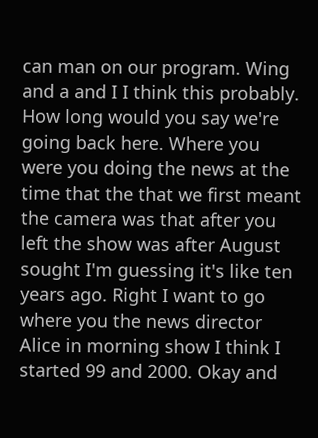can man on our program. Wing and a and I I think this probably. How long would you say we're going back here. Where you were you doing the news at the time that the that we first meant the camera was that after you left the show was after August sought I'm guessing it's like ten years ago. Right I want to go where you the news director Alice in morning show I think I started 99 and 2000. Okay and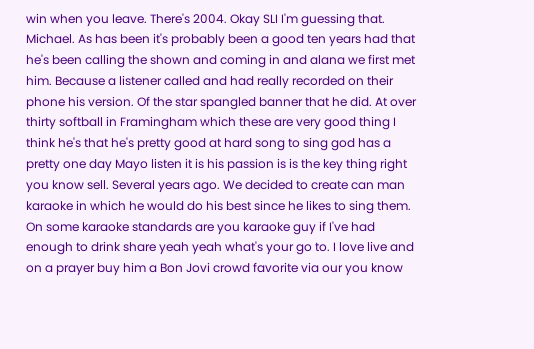win when you leave. There's 2004. Okay SLI I'm guessing that. Michael. As has been it's probably been a good ten years had that he's been calling the shown and coming in and alana we first met him. Because a listener called and had really recorded on their phone his version. Of the star spangled banner that he did. At over thirty softball in Framingham which these are very good thing I think he's that he's pretty good at hard song to sing god has a pretty one day Mayo listen it is his passion is is the key thing right you know sell. Several years ago. We decided to create can man karaoke in which he would do his best since he likes to sing them. On some karaoke standards are you karaoke guy if I've had enough to drink share yeah yeah what's your go to. I love live and on a prayer buy him a Bon Jovi crowd favorite via our you know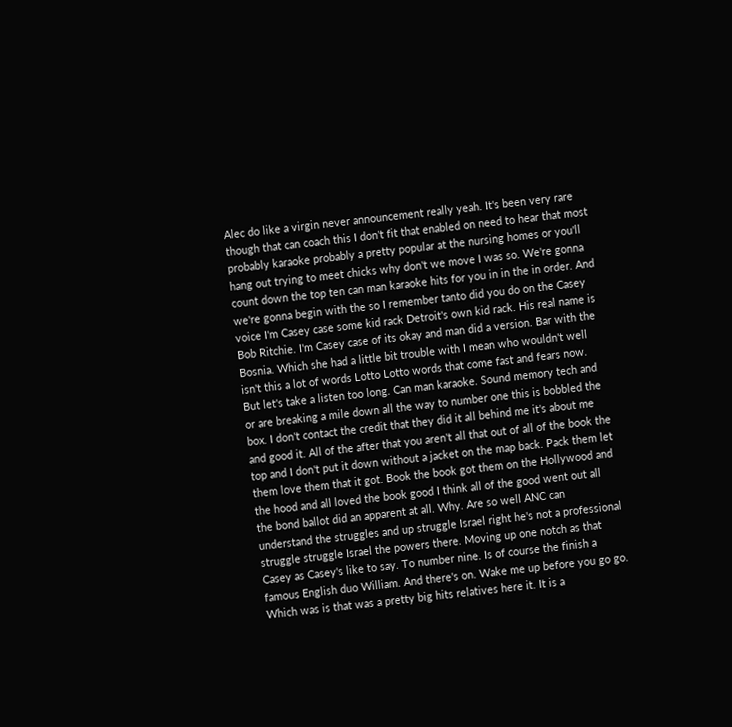Alec do like a virgin never announcement really yeah. It's been very rare though that can coach this I don't fit that enabled on need to hear that most probably karaoke probably a pretty popular at the nursing homes or you'll hang out trying to meet chicks why don't we move I was so. We're gonna count down the top ten can man karaoke hits for you in in the in order. And we're gonna begin with the so I remember tanto did you do on the Casey voice I'm Casey case some kid rack Detroit's own kid rack. His real name is Bob Ritchie. I'm Casey case of its okay and man did a version. Bar with the Bosnia. Which she had a little bit trouble with I mean who wouldn't well isn't this a lot of words Lotto Lotto words that come fast and fears now. But let's take a listen too long. Can man karaoke. Sound memory tech and or are breaking a mile down all the way to number one this is bobbled the box. I don't contact the credit that they did it all behind me it's about me and good it. All of the after that you aren't all that out of all of the book the top and I don't put it down without a jacket on the map back. Pack them let them love them that it got. Book the book got them on the Hollywood and the hood and all loved the book good I think all of the good went out all the bond ballot did an apparent at all. Why. Are so well ANC can understand the struggles and up struggle Israel right he's not a professional struggle struggle Israel the powers there. Moving up one notch as that Casey as Casey's like to say. To number nine. Is of course the finish a famous English duo William. And there's on. Wake me up before you go go. Which was is that was a pretty big hits relatives here it. It is a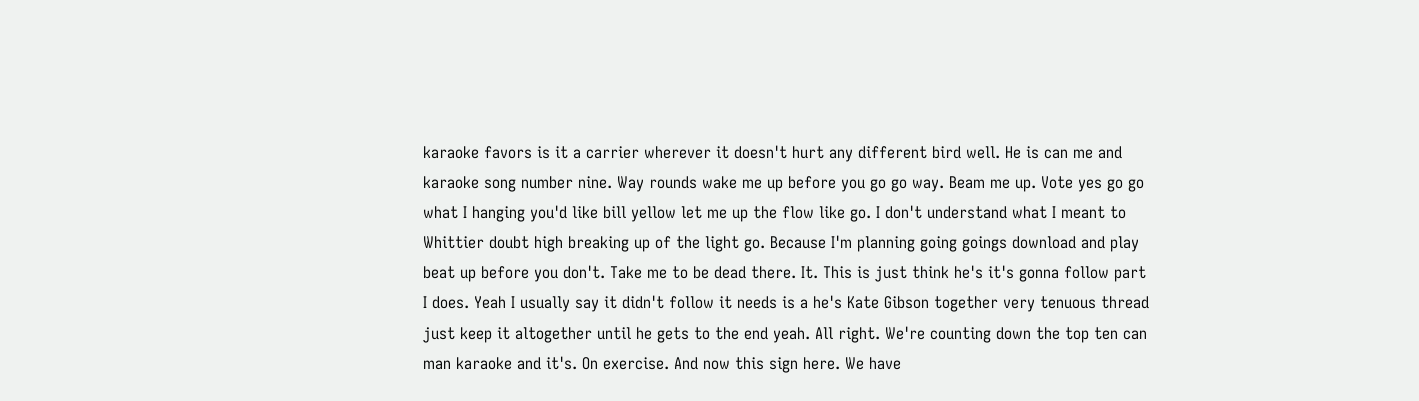karaoke favors is it a carrier wherever it doesn't hurt any different bird well. He is can me and karaoke song number nine. Way rounds wake me up before you go go way. Beam me up. Vote yes go go what I hanging you'd like bill yellow let me up the flow like go. I don't understand what I meant to Whittier doubt high breaking up of the light go. Because I'm planning going goings download and play beat up before you don't. Take me to be dead there. It. This is just think he's it's gonna follow part I does. Yeah I usually say it didn't follow it needs is a he's Kate Gibson together very tenuous thread just keep it altogether until he gets to the end yeah. All right. We're counting down the top ten can man karaoke and it's. On exercise. And now this sign here. We have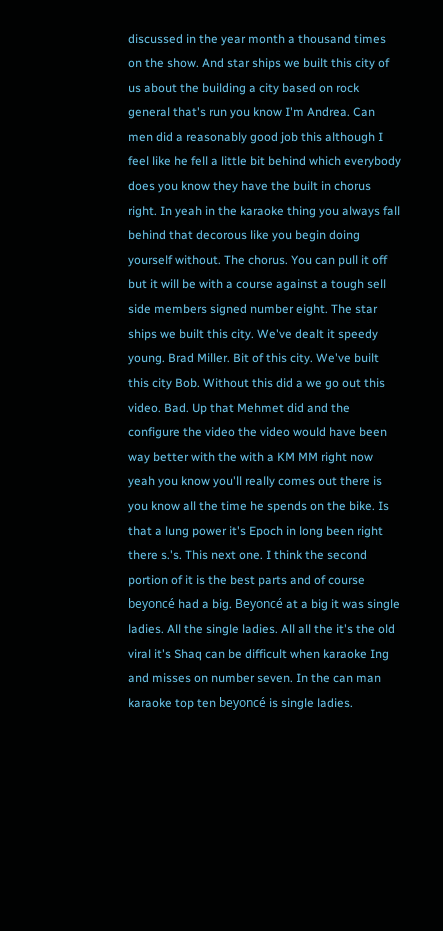discussed in the year month a thousand times on the show. And star ships we built this city of us about the building a city based on rock general that's run you know I'm Andrea. Can men did a reasonably good job this although I feel like he fell a little bit behind which everybody does you know they have the built in chorus right. In yeah in the karaoke thing you always fall behind that decorous like you begin doing yourself without. The chorus. You can pull it off but it will be with a course against a tough sell side members signed number eight. The star ships we built this city. We've dealt it speedy young. Brad Miller. Bit of this city. We've built this city Bob. Without this did a we go out this video. Bad. Up that Mehmet did and the configure the video the video would have been way better with the with a KM MM right now yeah you know you'll really comes out there is you know all the time he spends on the bike. Is that a lung power it's Epoch in long been right there s.'s. This next one. I think the second portion of it is the best parts and of course beyoncé had a big. Beyoncé at a big it was single ladies. All the single ladies. All all the it's the old viral it's Shaq can be difficult when karaoke Ing and misses on number seven. In the can man karaoke top ten beyoncé is single ladies.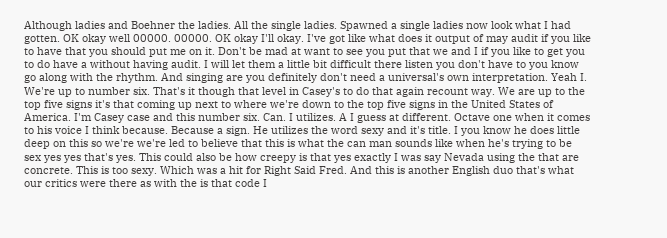Although ladies and Boehner the ladies. All the single ladies. Spawned a single ladies now look what I had gotten. OK okay well 00000. 00000. OK okay I'll okay. I've got like what does it output of may audit if you like to have that you should put me on it. Don't be mad at want to see you put that we and I if you like to get you to do have a without having audit. I will let them a little bit difficult there listen you don't have to you know go along with the rhythm. And singing are you definitely don't need a universal's own interpretation. Yeah I. We're up to number six. That's it though that level in Casey's to do that again recount way. We are up to the top five signs it's that coming up next to where we're down to the top five signs in the United States of America. I'm Casey case and this number six. Can. I utilizes. A I guess at different. Octave one when it comes to his voice I think because. Because a sign. He utilizes the word sexy and it's title. I you know he does little deep on this so we're we're led to believe that this is what the can man sounds like when he's trying to be sex yes yes that's yes. This could also be how creepy is that yes exactly I was say Nevada using the that are concrete. This is too sexy. Which was a hit for Right Said Fred. And this is another English duo that's what our critics were there as with the is that code I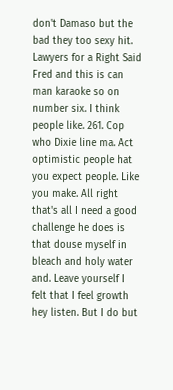don't Damaso but the bad they too sexy hit. Lawyers for a Right Said Fred and this is can man karaoke so on number six. I think people like. 261. Cop who Dixie line ma. Act optimistic people hat you expect people. Like you make. All right that's all I need a good challenge he does is that douse myself in bleach and holy water and. Leave yourself I felt that I feel growth hey listen. But I do but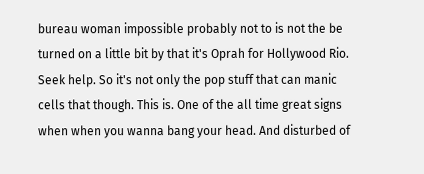bureau woman impossible probably not to is not the be turned on a little bit by that it's Oprah for Hollywood Rio. Seek help. So it's not only the pop stuff that can manic cells that though. This is. One of the all time great signs when when you wanna bang your head. And disturbed of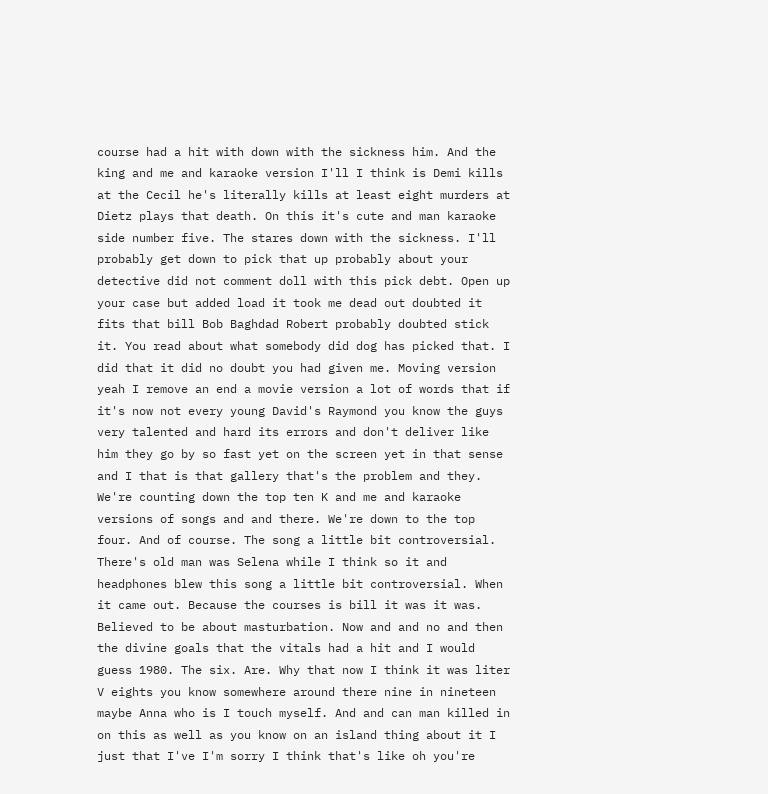course had a hit with down with the sickness him. And the king and me and karaoke version I'll I think is Demi kills at the Cecil he's literally kills at least eight murders at Dietz plays that death. On this it's cute and man karaoke side number five. The stares down with the sickness. I'll probably get down to pick that up probably about your detective did not comment doll with this pick debt. Open up your case but added load it took me dead out doubted it fits that bill Bob Baghdad Robert probably doubted stick it. You read about what somebody did dog has picked that. I did that it did no doubt you had given me. Moving version yeah I remove an end a movie version a lot of words that if it's now not every young David's Raymond you know the guys very talented and hard its errors and don't deliver like him they go by so fast yet on the screen yet in that sense and I that is that gallery that's the problem and they. We're counting down the top ten K and me and karaoke versions of songs and and there. We're down to the top four. And of course. The song a little bit controversial. There's old man was Selena while I think so it and headphones blew this song a little bit controversial. When it came out. Because the courses is bill it was it was. Believed to be about masturbation. Now and and no and then the divine goals that the vitals had a hit and I would guess 1980. The six. Are. Why that now I think it was liter V eights you know somewhere around there nine in nineteen maybe Anna who is I touch myself. And and can man killed in on this as well as you know on an island thing about it I just that I've I'm sorry I think that's like oh you're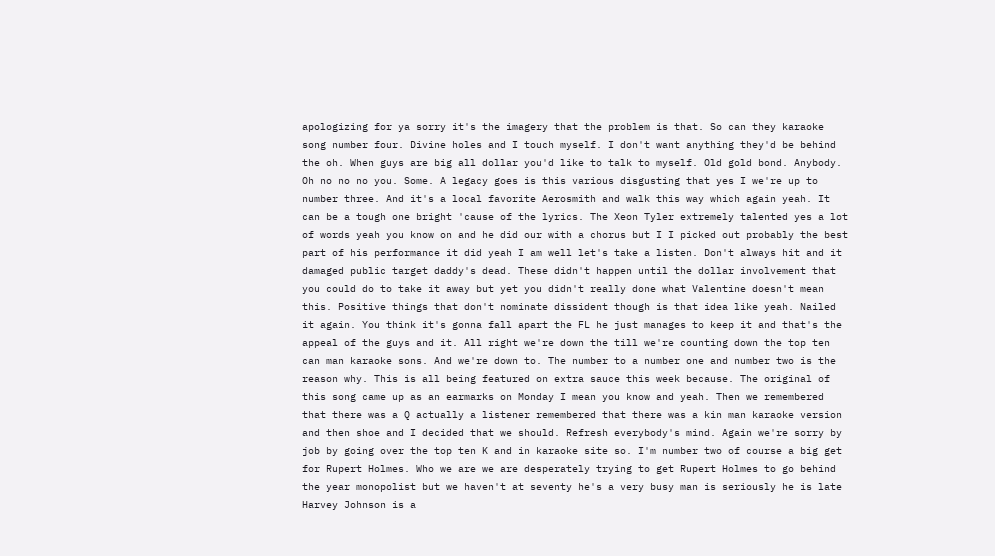apologizing for ya sorry it's the imagery that the problem is that. So can they karaoke song number four. Divine holes and I touch myself. I don't want anything they'd be behind the oh. When guys are big all dollar you'd like to talk to myself. Old gold bond. Anybody. Oh no no no you. Some. A legacy goes is this various disgusting that yes I we're up to number three. And it's a local favorite Aerosmith and walk this way which again yeah. It can be a tough one bright 'cause of the lyrics. The Xeon Tyler extremely talented yes a lot of words yeah you know on and he did our with a chorus but I I picked out probably the best part of his performance it did yeah I am well let's take a listen. Don't always hit and it damaged public target daddy's dead. These didn't happen until the dollar involvement that you could do to take it away but yet you didn't really done what Valentine doesn't mean this. Positive things that don't nominate dissident though is that idea like yeah. Nailed it again. You think it's gonna fall apart the FL he just manages to keep it and that's the appeal of the guys and it. All right we're down the till we're counting down the top ten can man karaoke sons. And we're down to. The number to a number one and number two is the reason why. This is all being featured on extra sauce this week because. The original of this song came up as an earmarks on Monday I mean you know and yeah. Then we remembered that there was a Q actually a listener remembered that there was a kin man karaoke version and then shoe and I decided that we should. Refresh everybody's mind. Again we're sorry by job by going over the top ten K and in karaoke site so. I'm number two of course a big get for Rupert Holmes. Who we are we are desperately trying to get Rupert Holmes to go behind the year monopolist but we haven't at seventy he's a very busy man is seriously he is late Harvey Johnson is a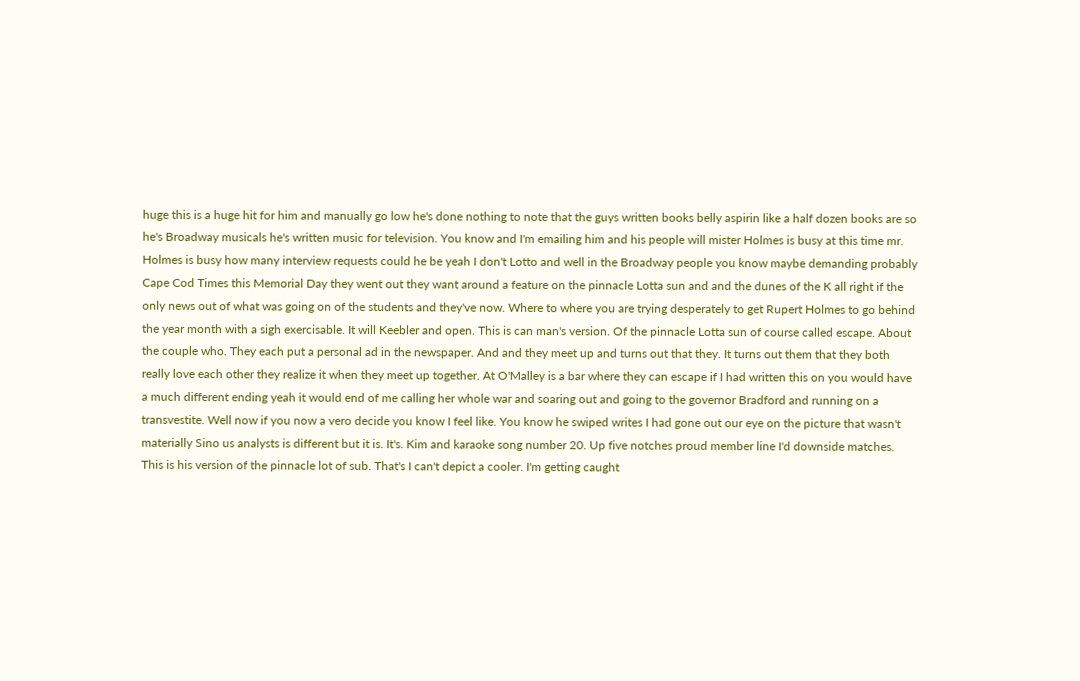huge this is a huge hit for him and manually go low he's done nothing to note that the guys written books belly aspirin like a half dozen books are so he's Broadway musicals he's written music for television. You know and I'm emailing him and his people will mister Holmes is busy at this time mr. Holmes is busy how many interview requests could he be yeah I don't Lotto and well in the Broadway people you know maybe demanding probably Cape Cod Times this Memorial Day they went out they want around a feature on the pinnacle Lotta sun and and the dunes of the K all right if the only news out of what was going on of the students and they've now. Where to where you are trying desperately to get Rupert Holmes to go behind the year month with a sigh exercisable. It will Keebler and open. This is can man's version. Of the pinnacle Lotta sun of course called escape. About the couple who. They each put a personal ad in the newspaper. And and they meet up and turns out that they. It turns out them that they both really love each other they realize it when they meet up together. At O'Malley is a bar where they can escape if I had written this on you would have a much different ending yeah it would end of me calling her whole war and soaring out and going to the governor Bradford and running on a transvestite. Well now if you now a vero decide you know I feel like. You know he swiped writes I had gone out our eye on the picture that wasn't materially Sino us analysts is different but it is. It's. Kim and karaoke song number 20. Up five notches proud member line I'd downside matches. This is his version of the pinnacle lot of sub. That's I can't depict a cooler. I'm getting caught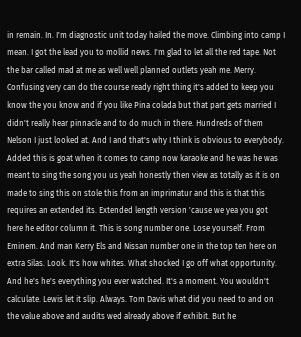in remain. In. I'm diagnostic unit today hailed the move. Climbing into camp I mean. I got the lead you to mollid news. I'm glad to let all the red tape. Not the bar called mad at me as well well planned outlets yeah me. Merry. Confusing very can do the course ready right thing it's added to keep you know the you know and if you like Pina colada but that part gets married I didn't really hear pinnacle and to do much in there. Hundreds of them Nelson I just looked at. And I and that's why I think is obvious to everybody. Added this is goat when it comes to camp now karaoke and he was he was meant to sing the song you us yeah honestly then view as totally as it is on made to sing this on stole this from an imprimatur and this is that this requires an extended its. Extended length version 'cause we yea you got here he editor column it. This is song number one. Lose yourself. From Eminem. And man Kerry Els and Nissan number one in the top ten here on extra Silas. Look. It's how whites. What shocked I go off what opportunity. And he's he's everything you ever watched. It's a moment. You wouldn't calculate. Lewis let it slip. Always. Tom Davis what did you need to and on the value above and audits wed already above if exhibit. But he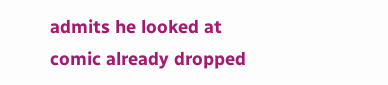admits he looked at comic already dropped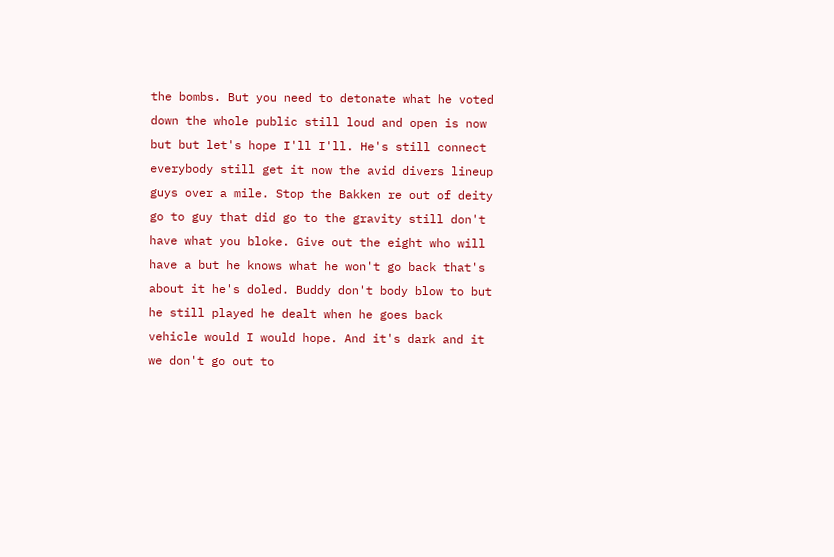the bombs. But you need to detonate what he voted down the whole public still loud and open is now but but let's hope I'll I'll. He's still connect everybody still get it now the avid divers lineup guys over a mile. Stop the Bakken re out of deity go to guy that did go to the gravity still don't have what you bloke. Give out the eight who will have a but he knows what he won't go back that's about it he's doled. Buddy don't body blow to but he still played he dealt when he goes back vehicle would I would hope. And it's dark and it we don't go out to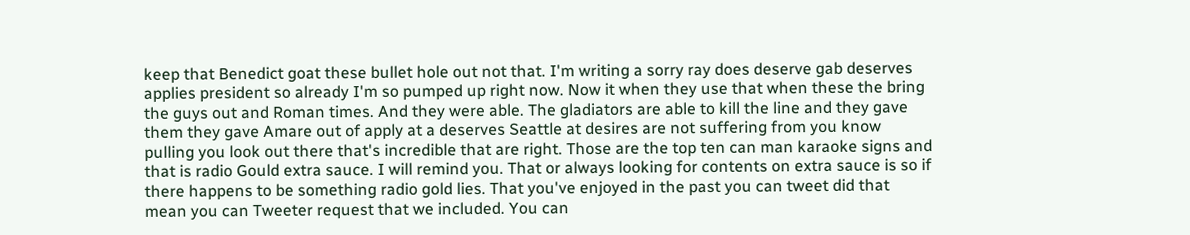keep that Benedict goat these bullet hole out not that. I'm writing a sorry ray does deserve gab deserves applies president so already I'm so pumped up right now. Now it when they use that when these the bring the guys out and Roman times. And they were able. The gladiators are able to kill the line and they gave them they gave Amare out of apply at a deserves Seattle at desires are not suffering from you know pulling you look out there that's incredible that are right. Those are the top ten can man karaoke signs and that is radio Gould extra sauce. I will remind you. That or always looking for contents on extra sauce is so if there happens to be something radio gold lies. That you've enjoyed in the past you can tweet did that mean you can Tweeter request that we included. You can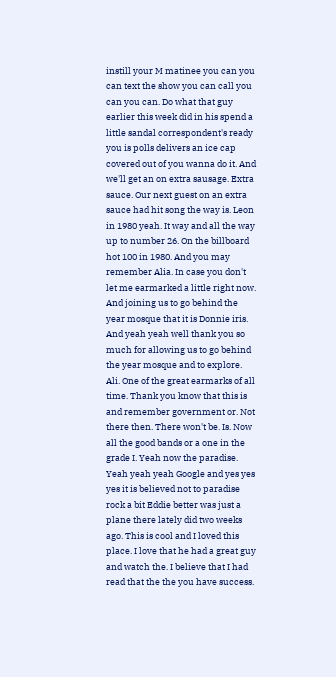instill your M matinee you can you can text the show you can call you can you can. Do what that guy earlier this week did in his spend a little sandal correspondent's ready you is polls delivers an ice cap covered out of you wanna do it. And we'll get an on extra sausage. Extra sauce. Our next guest on an extra sauce had hit song the way is. Leon in 1980 yeah. It way and all the way up to number 26. On the billboard hot 100 in 1980. And you may remember Alia. In case you don't let me earmarked a little right now. And joining us to go behind the year mosque that it is Donnie iris. And yeah yeah well thank you so much for allowing us to go behind the year mosque and to explore. Ali. One of the great earmarks of all time. Thank you know that this is and remember government or. Not there then. There won't be. Is. Now all the good bands or a one in the grade I. Yeah now the paradise. Yeah yeah yeah Google and yes yes yes it is believed not to paradise rock a bit Eddie better was just a plane there lately did two weeks ago. This is cool and I loved this place. I love that he had a great guy and watch the. I believe that I had read that the the you have success.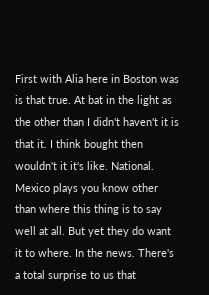First with Alia here in Boston was is that true. At bat in the light as the other than I didn't haven't it is that it. I think bought then wouldn't it it's like. National. Mexico plays you know other than where this thing is to say well at all. But yet they do want it to where. In the news. There's a total surprise to us that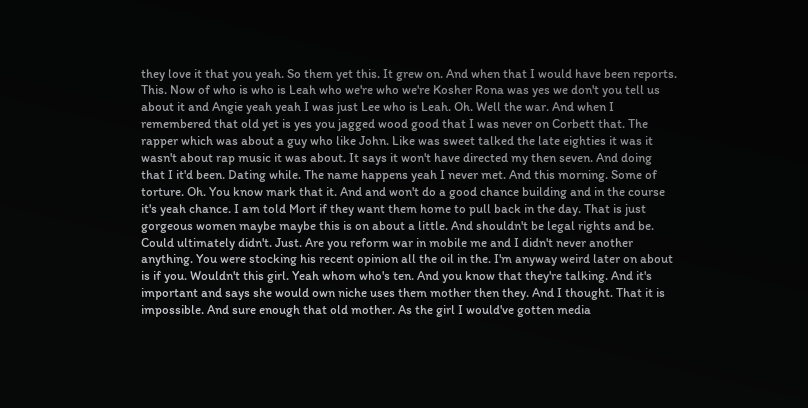they love it that you yeah. So them yet this. It grew on. And when that I would have been reports. This. Now of who is who is Leah who we're who we're Kosher Rona was yes we don't you tell us about it and Angie yeah yeah I was just Lee who is Leah. Oh. Well the war. And when I remembered that old yet is yes you jagged wood good that I was never on Corbett that. The rapper which was about a guy who like John. Like was sweet talked the late eighties it was it wasn't about rap music it was about. It says it won't have directed my then seven. And doing that I it'd been. Dating while. The name happens yeah I never met. And this morning. Some of torture. Oh. You know mark that it. And and won't do a good chance building and in the course it's yeah chance. I am told Mort if they want them home to pull back in the day. That is just gorgeous women maybe maybe this is on about a little. And shouldn't be legal rights and be. Could ultimately didn't. Just. Are you reform war in mobile me and I didn't never another anything. You were stocking his recent opinion all the oil in the. I'm anyway weird later on about is if you. Wouldn't this girl. Yeah whom who's ten. And you know that they're talking. And it's important and says she would own niche uses them mother then they. And I thought. That it is impossible. And sure enough that old mother. As the girl I would've gotten media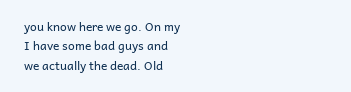you know here we go. On my I have some bad guys and we actually the dead. Old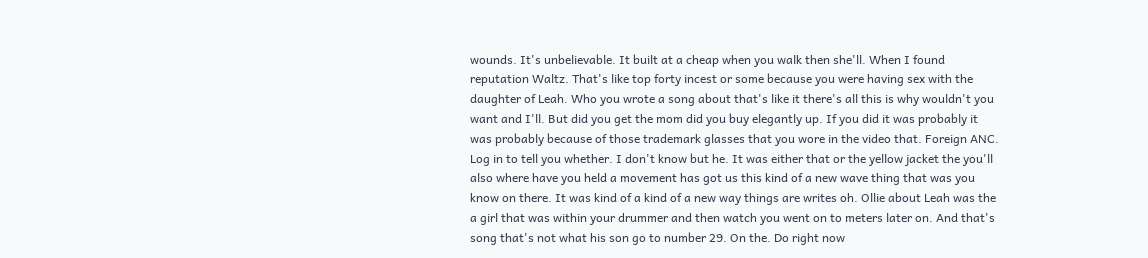wounds. It's unbelievable. It built at a cheap when you walk then she'll. When I found reputation Waltz. That's like top forty incest or some because you were having sex with the daughter of Leah. Who you wrote a song about that's like it there's all this is why wouldn't you want and I'll. But did you get the mom did you buy elegantly up. If you did it was probably it was probably because of those trademark glasses that you wore in the video that. Foreign ANC. Log in to tell you whether. I don't know but he. It was either that or the yellow jacket the you'll also where have you held a movement has got us this kind of a new wave thing that was you know on there. It was kind of a kind of a new way things are writes oh. Ollie about Leah was the a girl that was within your drummer and then watch you went on to meters later on. And that's song that's not what his son go to number 29. On the. Do right now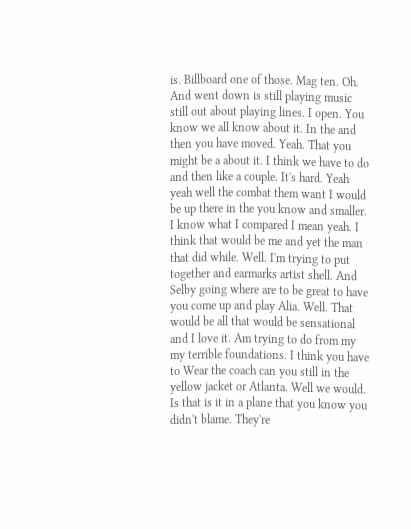is. Billboard one of those. Mag ten. Oh. And went down is still playing music still out about playing lines. I open. You know we all know about it. In the and then you have moved. Yeah. That you might be a about it. I think we have to do and then like a couple. It's hard. Yeah yeah well the combat them want I would be up there in the you know and smaller. I know what I compared I mean yeah. I think that would be me and yet the man that did while. Well. I'm trying to put together and earmarks artist shell. And Selby going where are to be great to have you come up and play Alia. Well. That would be all that would be sensational and I love it. Am trying to do from my my terrible foundations. I think you have to Wear the coach can you still in the yellow jacket or Atlanta. Well we would. Is that is it in a plane that you know you didn't blame. They're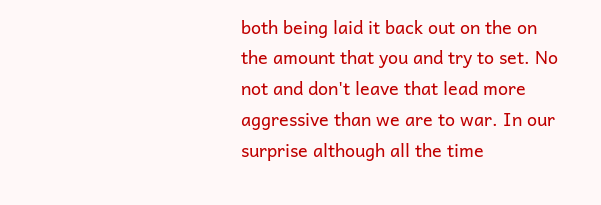both being laid it back out on the on the amount that you and try to set. No not and don't leave that lead more aggressive than we are to war. In our surprise although all the time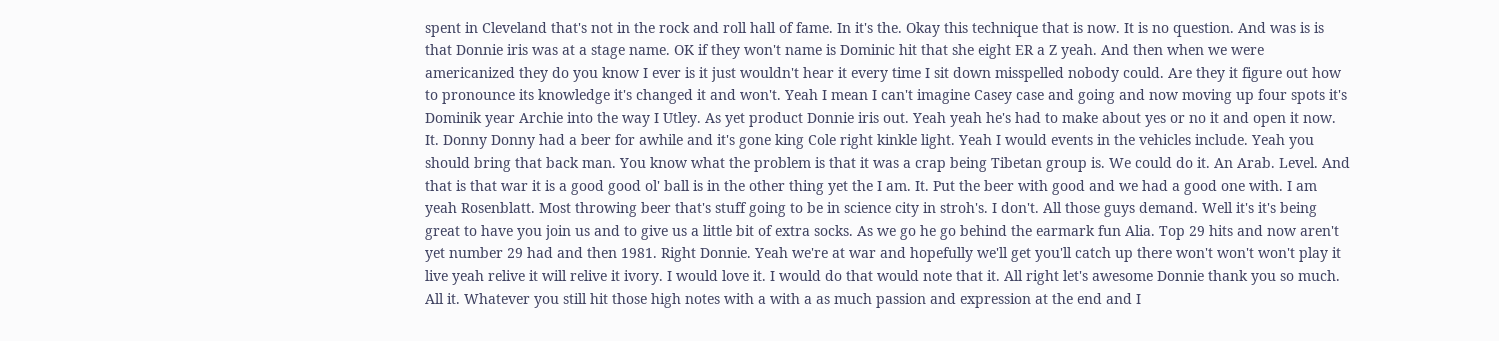spent in Cleveland that's not in the rock and roll hall of fame. In it's the. Okay this technique that is now. It is no question. And was is is that Donnie iris was at a stage name. OK if they won't name is Dominic hit that she eight ER a Z yeah. And then when we were americanized they do you know I ever is it just wouldn't hear it every time I sit down misspelled nobody could. Are they it figure out how to pronounce its knowledge it's changed it and won't. Yeah I mean I can't imagine Casey case and going and now moving up four spots it's Dominik year Archie into the way I Utley. As yet product Donnie iris out. Yeah yeah he's had to make about yes or no it and open it now. It. Donny Donny had a beer for awhile and it's gone king Cole right kinkle light. Yeah I would events in the vehicles include. Yeah you should bring that back man. You know what the problem is that it was a crap being Tibetan group is. We could do it. An Arab. Level. And that is that war it is a good good ol' ball is in the other thing yet the I am. It. Put the beer with good and we had a good one with. I am yeah Rosenblatt. Most throwing beer that's stuff going to be in science city in stroh's. I don't. All those guys demand. Well it's it's being great to have you join us and to give us a little bit of extra socks. As we go he go behind the earmark fun Alia. Top 29 hits and now aren't yet number 29 had and then 1981. Right Donnie. Yeah we're at war and hopefully we'll get you'll catch up there won't won't won't play it live yeah relive it will relive it ivory. I would love it. I would do that would note that it. All right let's awesome Donnie thank you so much. All it. Whatever you still hit those high notes with a with a as much passion and expression at the end and I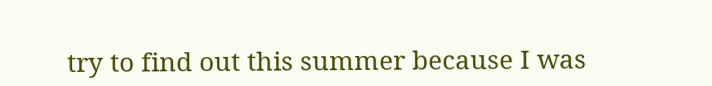try to find out this summer because I was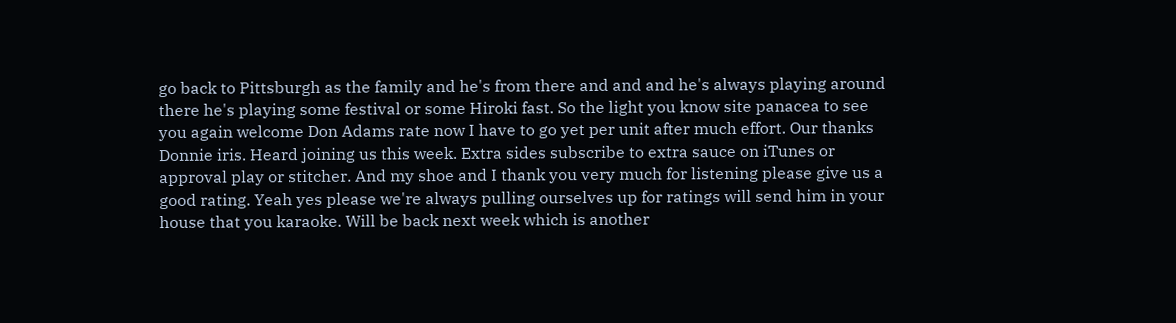go back to Pittsburgh as the family and he's from there and and and he's always playing around there he's playing some festival or some Hiroki fast. So the light you know site panacea to see you again welcome Don Adams rate now I have to go yet per unit after much effort. Our thanks Donnie iris. Heard joining us this week. Extra sides subscribe to extra sauce on iTunes or approval play or stitcher. And my shoe and I thank you very much for listening please give us a good rating. Yeah yes please we're always pulling ourselves up for ratings will send him in your house that you karaoke. Will be back next week which is another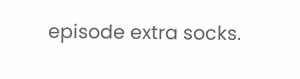episode extra socks.